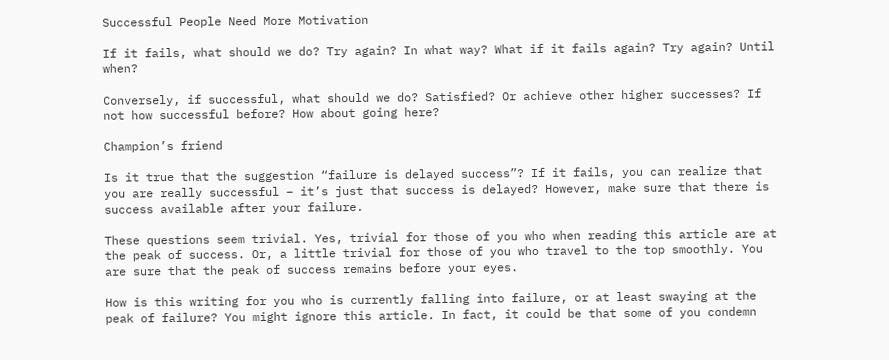Successful People Need More Motivation

If it fails, what should we do? Try again? In what way? What if it fails again? Try again? Until when?

Conversely, if successful, what should we do? Satisfied? Or achieve other higher successes? If not how successful before? How about going here?

Champion’s friend

Is it true that the suggestion “failure is delayed success”? If it fails, you can realize that you are really successful – it’s just that success is delayed? However, make sure that there is success available after your failure.

These questions seem trivial. Yes, trivial for those of you who when reading this article are at the peak of success. Or, a little trivial for those of you who travel to the top smoothly. You are sure that the peak of success remains before your eyes.

How is this writing for you who is currently falling into failure, or at least swaying at the peak of failure? You might ignore this article. In fact, it could be that some of you condemn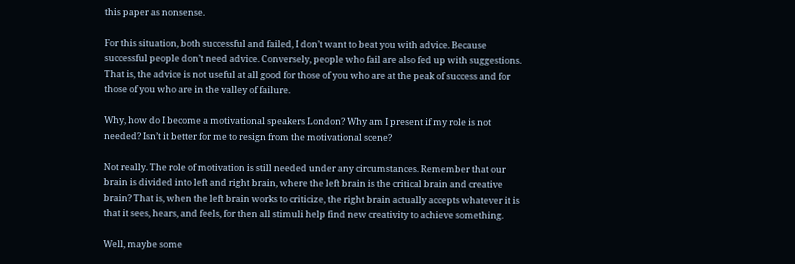this paper as nonsense.

For this situation, both successful and failed, I don’t want to beat you with advice. Because successful people don’t need advice. Conversely, people who fail are also fed up with suggestions. That is, the advice is not useful at all good for those of you who are at the peak of success and for those of you who are in the valley of failure.

Why, how do I become a motivational speakers London? Why am I present if my role is not needed? Isn’t it better for me to resign from the motivational scene?

Not really. The role of motivation is still needed under any circumstances. Remember that our brain is divided into left and right brain, where the left brain is the critical brain and creative brain? That is, when the left brain works to criticize, the right brain actually accepts whatever it is that it sees, hears, and feels, for then all stimuli help find new creativity to achieve something.

Well, maybe some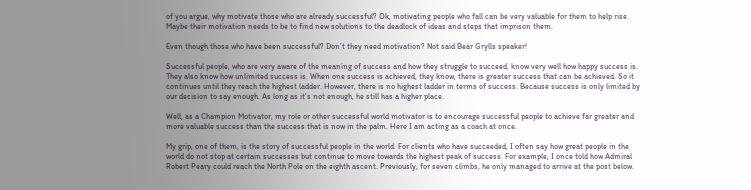of you argue, why motivate those who are already successful? Ok, motivating people who fall can be very valuable for them to help rise. Maybe their motivation needs to be to find new solutions to the deadlock of ideas and steps that imprison them.

Even though those who have been successful? Don’t they need motivation? Not said Bear Grylls speaker!

Successful people, who are very aware of the meaning of success and how they struggle to succeed, know very well how happy success is. They also know how unlimited success is. When one success is achieved, they know, there is greater success that can be achieved. So it continues until they reach the highest ladder. However, there is no highest ladder in terms of success. Because success is only limited by our decision to say enough. As long as it’s not enough, he still has a higher place.

Well, as a Champion Motivator, my role or other successful world motivator is to encourage successful people to achieve far greater and more valuable success than the success that is now in the palm. Here I am acting as a coach at once.

My grip, one of them, is the story of successful people in the world. For clients who have succeeded, I often say how great people in the world do not stop at certain successes but continue to move towards the highest peak of success. For example, I once told how Admiral Robert Peary could reach the North Pole on the eighth ascent. Previously, for seven climbs, he only managed to arrive at the post below.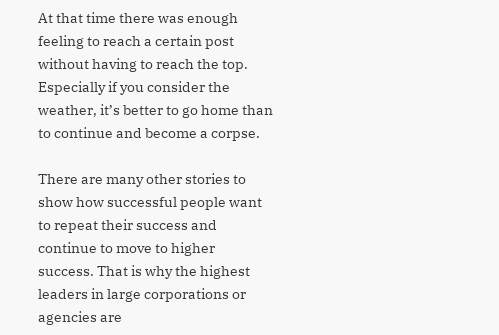At that time there was enough feeling to reach a certain post without having to reach the top. Especially if you consider the weather, it’s better to go home than to continue and become a corpse.

There are many other stories to show how successful people want to repeat their success and continue to move to higher success. That is why the highest leaders in large corporations or agencies are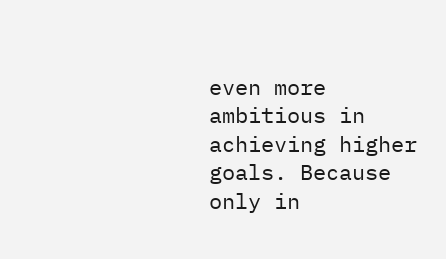even more ambitious in achieving higher goals. Because only in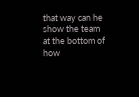that way can he show the team at the bottom of how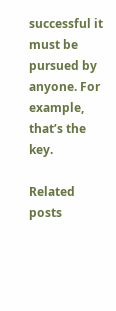successful it must be pursued by anyone. For example, that’s the key.

Related posts